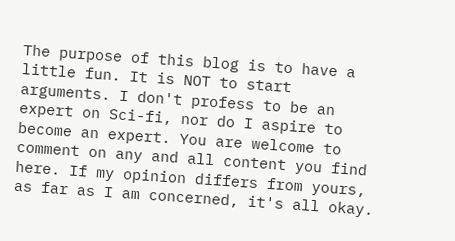The purpose of this blog is to have a little fun. It is NOT to start arguments. I don't profess to be an expert on Sci-fi, nor do I aspire to become an expert. You are welcome to comment on any and all content you find here. If my opinion differs from yours, as far as I am concerned, it's all okay.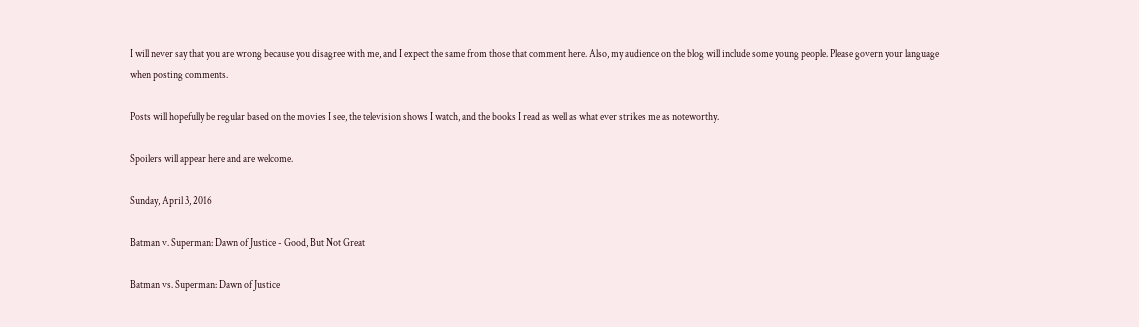I will never say that you are wrong because you disagree with me, and I expect the same from those that comment here. Also, my audience on the blog will include some young people. Please govern your language when posting comments.

Posts will hopefully be regular based on the movies I see, the television shows I watch, and the books I read as well as what ever strikes me as noteworthy.

Spoilers will appear here and are welcome.

Sunday, April 3, 2016

Batman v. Superman: Dawn of Justice - Good, But Not Great

Batman vs. Superman: Dawn of Justice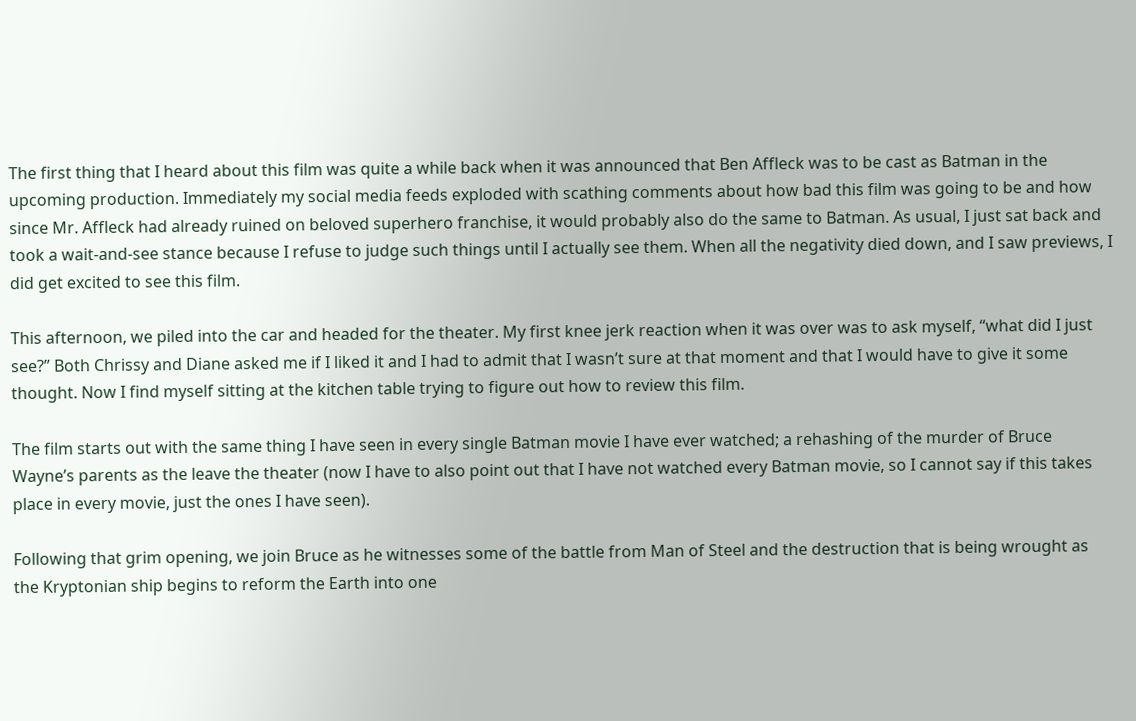The first thing that I heard about this film was quite a while back when it was announced that Ben Affleck was to be cast as Batman in the upcoming production. Immediately my social media feeds exploded with scathing comments about how bad this film was going to be and how since Mr. Affleck had already ruined on beloved superhero franchise, it would probably also do the same to Batman. As usual, I just sat back and took a wait-and-see stance because I refuse to judge such things until I actually see them. When all the negativity died down, and I saw previews, I did get excited to see this film.

This afternoon, we piled into the car and headed for the theater. My first knee jerk reaction when it was over was to ask myself, “what did I just see?” Both Chrissy and Diane asked me if I liked it and I had to admit that I wasn’t sure at that moment and that I would have to give it some thought. Now I find myself sitting at the kitchen table trying to figure out how to review this film.

The film starts out with the same thing I have seen in every single Batman movie I have ever watched; a rehashing of the murder of Bruce Wayne’s parents as the leave the theater (now I have to also point out that I have not watched every Batman movie, so I cannot say if this takes place in every movie, just the ones I have seen).

Following that grim opening, we join Bruce as he witnesses some of the battle from Man of Steel and the destruction that is being wrought as the Kryptonian ship begins to reform the Earth into one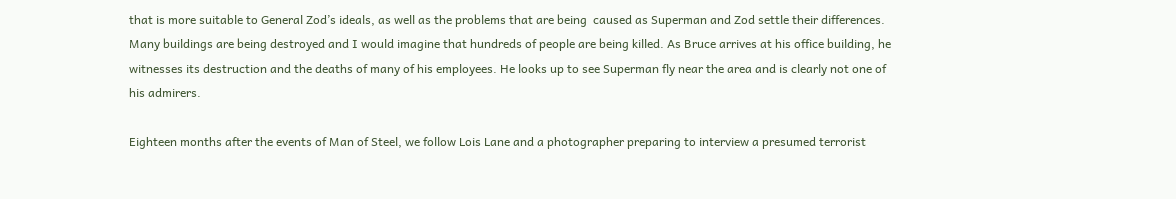that is more suitable to General Zod’s ideals, as well as the problems that are being  caused as Superman and Zod settle their differences. Many buildings are being destroyed and I would imagine that hundreds of people are being killed. As Bruce arrives at his office building, he witnesses its destruction and the deaths of many of his employees. He looks up to see Superman fly near the area and is clearly not one of his admirers.

Eighteen months after the events of Man of Steel, we follow Lois Lane and a photographer preparing to interview a presumed terrorist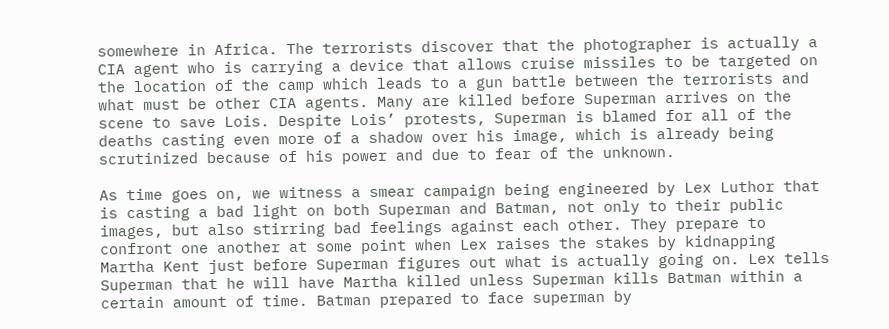somewhere in Africa. The terrorists discover that the photographer is actually a CIA agent who is carrying a device that allows cruise missiles to be targeted on the location of the camp which leads to a gun battle between the terrorists and what must be other CIA agents. Many are killed before Superman arrives on the scene to save Lois. Despite Lois’ protests, Superman is blamed for all of the deaths casting even more of a shadow over his image, which is already being scrutinized because of his power and due to fear of the unknown.

As time goes on, we witness a smear campaign being engineered by Lex Luthor that is casting a bad light on both Superman and Batman, not only to their public images, but also stirring bad feelings against each other. They prepare to confront one another at some point when Lex raises the stakes by kidnapping Martha Kent just before Superman figures out what is actually going on. Lex tells Superman that he will have Martha killed unless Superman kills Batman within a certain amount of time. Batman prepared to face superman by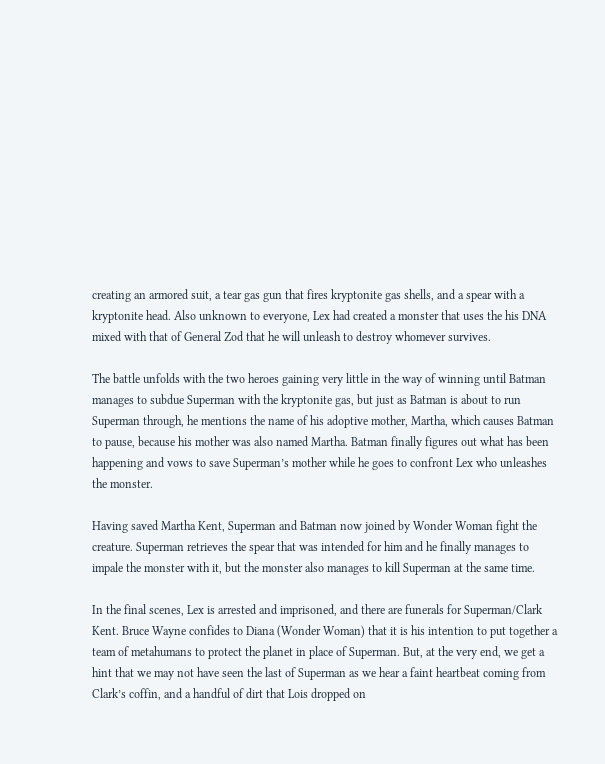creating an armored suit, a tear gas gun that fires kryptonite gas shells, and a spear with a kryptonite head. Also unknown to everyone, Lex had created a monster that uses the his DNA mixed with that of General Zod that he will unleash to destroy whomever survives.

The battle unfolds with the two heroes gaining very little in the way of winning until Batman manages to subdue Superman with the kryptonite gas, but just as Batman is about to run Superman through, he mentions the name of his adoptive mother, Martha, which causes Batman to pause, because his mother was also named Martha. Batman finally figures out what has been happening and vows to save Superman’s mother while he goes to confront Lex who unleashes the monster.

Having saved Martha Kent, Superman and Batman now joined by Wonder Woman fight the creature. Superman retrieves the spear that was intended for him and he finally manages to impale the monster with it, but the monster also manages to kill Superman at the same time.

In the final scenes, Lex is arrested and imprisoned, and there are funerals for Superman/Clark Kent. Bruce Wayne confides to Diana (Wonder Woman) that it is his intention to put together a team of metahumans to protect the planet in place of Superman. But, at the very end, we get a hint that we may not have seen the last of Superman as we hear a faint heartbeat coming from Clark’s coffin, and a handful of dirt that Lois dropped on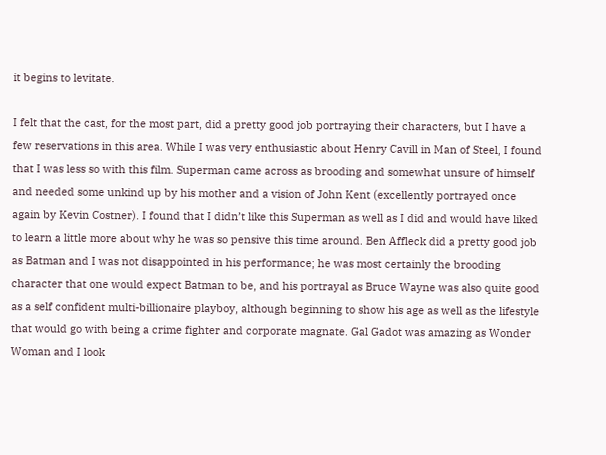it begins to levitate.

I felt that the cast, for the most part, did a pretty good job portraying their characters, but I have a few reservations in this area. While I was very enthusiastic about Henry Cavill in Man of Steel, I found that I was less so with this film. Superman came across as brooding and somewhat unsure of himself and needed some unkind up by his mother and a vision of John Kent (excellently portrayed once again by Kevin Costner). I found that I didn’t like this Superman as well as I did and would have liked to learn a little more about why he was so pensive this time around. Ben Affleck did a pretty good job as Batman and I was not disappointed in his performance; he was most certainly the brooding character that one would expect Batman to be, and his portrayal as Bruce Wayne was also quite good as a self confident multi-billionaire playboy, although beginning to show his age as well as the lifestyle that would go with being a crime fighter and corporate magnate. Gal Gadot was amazing as Wonder Woman and I look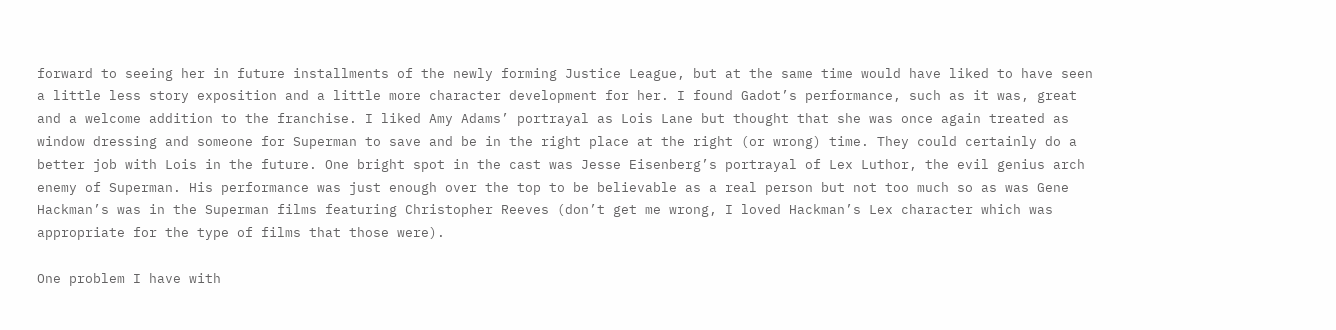forward to seeing her in future installments of the newly forming Justice League, but at the same time would have liked to have seen a little less story exposition and a little more character development for her. I found Gadot’s performance, such as it was, great and a welcome addition to the franchise. I liked Amy Adams’ portrayal as Lois Lane but thought that she was once again treated as window dressing and someone for Superman to save and be in the right place at the right (or wrong) time. They could certainly do a better job with Lois in the future. One bright spot in the cast was Jesse Eisenberg’s portrayal of Lex Luthor, the evil genius arch enemy of Superman. His performance was just enough over the top to be believable as a real person but not too much so as was Gene Hackman’s was in the Superman films featuring Christopher Reeves (don’t get me wrong, I loved Hackman’s Lex character which was appropriate for the type of films that those were).

One problem I have with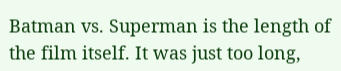Batman vs. Superman is the length of the film itself. It was just too long,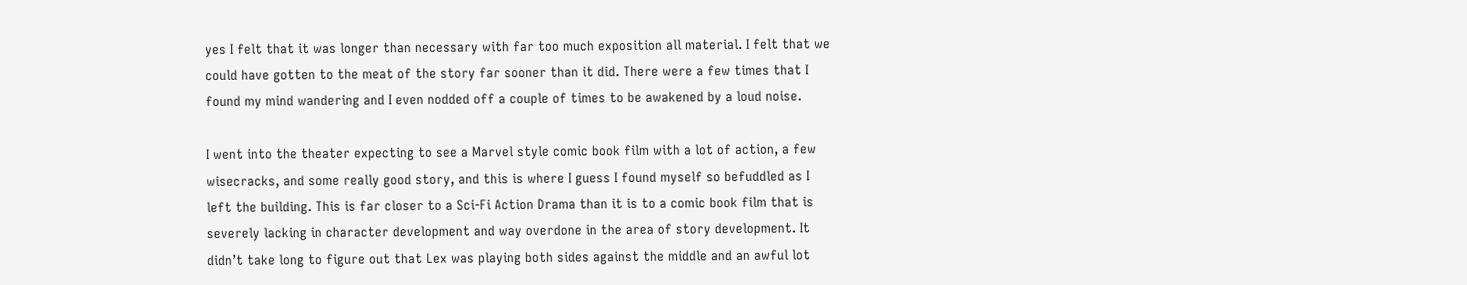yes I felt that it was longer than necessary with far too much exposition all material. I felt that we could have gotten to the meat of the story far sooner than it did. There were a few times that I found my mind wandering and I even nodded off a couple of times to be awakened by a loud noise.

I went into the theater expecting to see a Marvel style comic book film with a lot of action, a few wisecracks, and some really good story, and this is where I guess I found myself so befuddled as I left the building. This is far closer to a Sci-Fi Action Drama than it is to a comic book film that is severely lacking in character development and way overdone in the area of story development. It didn’t take long to figure out that Lex was playing both sides against the middle and an awful lot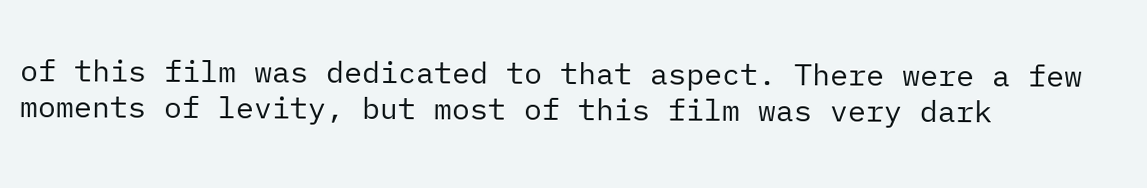of this film was dedicated to that aspect. There were a few moments of levity, but most of this film was very dark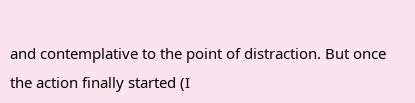and contemplative to the point of distraction. But once the action finally started (I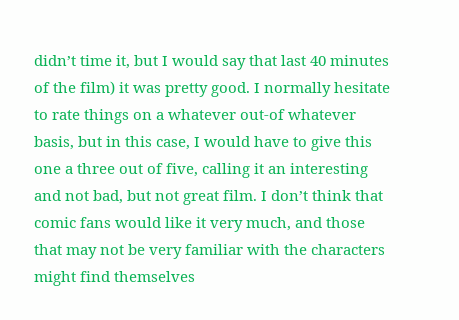didn’t time it, but I would say that last 40 minutes of the film) it was pretty good. I normally hesitate to rate things on a whatever out-of whatever basis, but in this case, I would have to give this one a three out of five, calling it an interesting and not bad, but not great film. I don’t think that comic fans would like it very much, and those that may not be very familiar with the characters might find themselves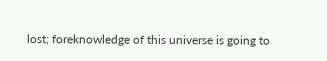lost; foreknowledge of this universe is going to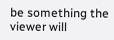be something the viewer will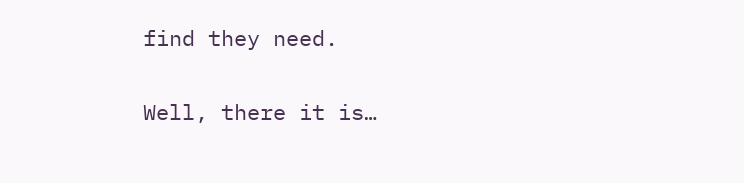find they need.

Well, there it is…